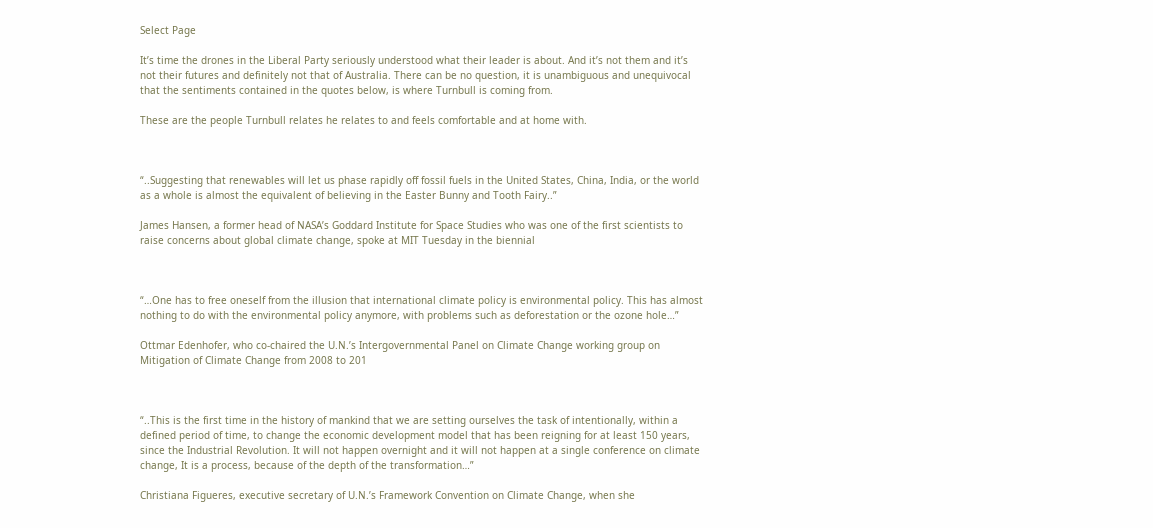Select Page

It’s time the drones in the Liberal Party seriously understood what their leader is about. And it’s not them and it’s not their futures and definitely not that of Australia. There can be no question, it is unambiguous and unequivocal that the sentiments contained in the quotes below, is where Turnbull is coming from.

These are the people Turnbull relates he relates to and feels comfortable and at home with.



“..Suggesting that renewables will let us phase rapidly off fossil fuels in the United States, China, India, or the world as a whole is almost the equivalent of believing in the Easter Bunny and Tooth Fairy..”

James Hansen, a former head of NASA’s Goddard Institute for Space Studies who was one of the first scientists to raise concerns about global climate change, spoke at MIT Tuesday in the biennial



“…One has to free oneself from the illusion that international climate policy is environmental policy. This has almost nothing to do with the environmental policy anymore, with problems such as deforestation or the ozone hole…”

Ottmar Edenhofer, who co-chaired the U.N.’s Intergovernmental Panel on Climate Change working group on Mitigation of Climate Change from 2008 to 201



“..This is the first time in the history of mankind that we are setting ourselves the task of intentionally, within a defined period of time, to change the economic development model that has been reigning for at least 150 years, since the Industrial Revolution. It will not happen overnight and it will not happen at a single conference on climate change, It is a process, because of the depth of the transformation…”

Christiana Figueres, executive secretary of U.N.’s Framework Convention on Climate Change, when she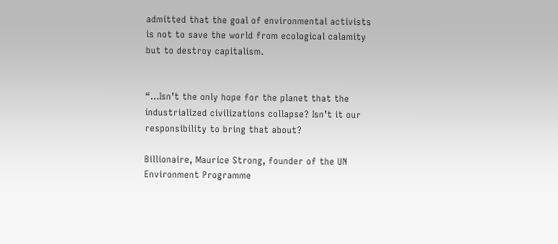admitted that the goal of environmental activists is not to save the world from ecological calamity but to destroy capitalism.


“…Isn’t the only hope for the planet that the industrialized civilizations collapse? Isn’t it our responsibility to bring that about?

Billionaire, Maurice Strong, founder of the UN Environment Programme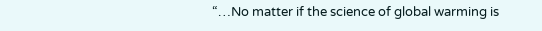“…No matter if the science of global warming is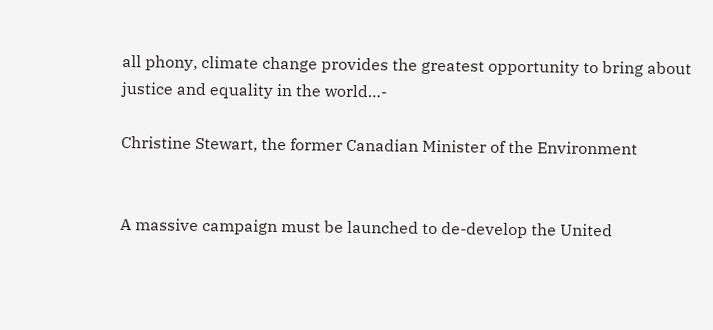all phony, climate change provides the greatest opportunity to bring about justice and equality in the world…-

Christine Stewart, the former Canadian Minister of the Environment


A massive campaign must be launched to de-develop the United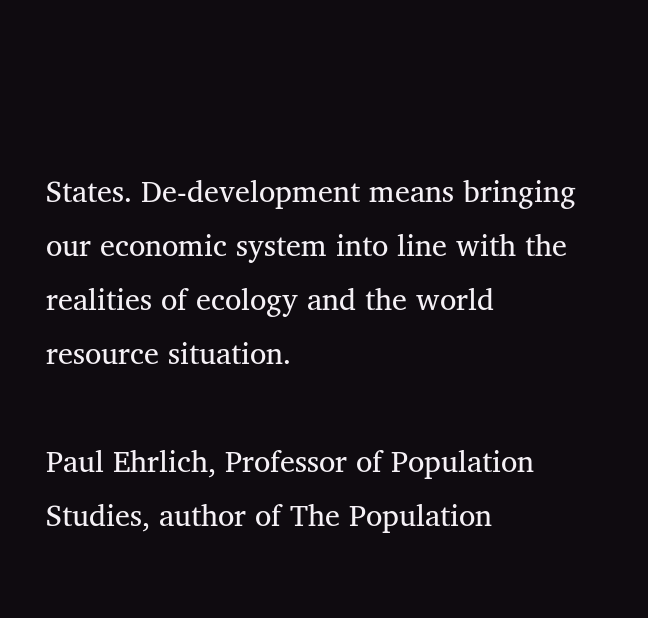States. De-development means bringing our economic system into line with the realities of ecology and the world resource situation.

Paul Ehrlich, Professor of Population Studies, author of The Population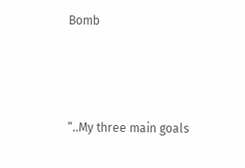Bomb



“..My three main goals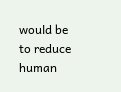would be to reduce human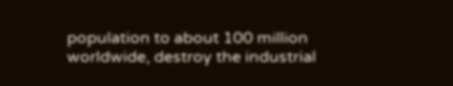population to about 100 million worldwide, destroy the industrial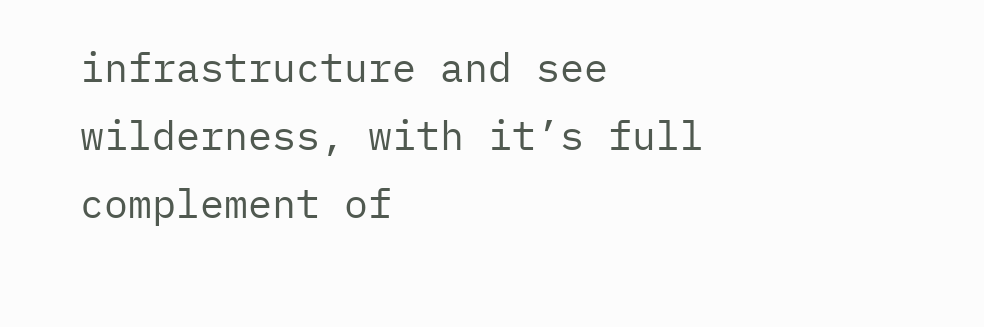infrastructure and see wilderness, with it’s full complement of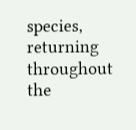species, returning throughout the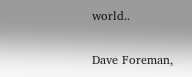world..

Dave Foreman,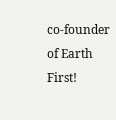co-founder of Earth First!